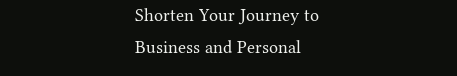Shorten Your Journey to Business and Personal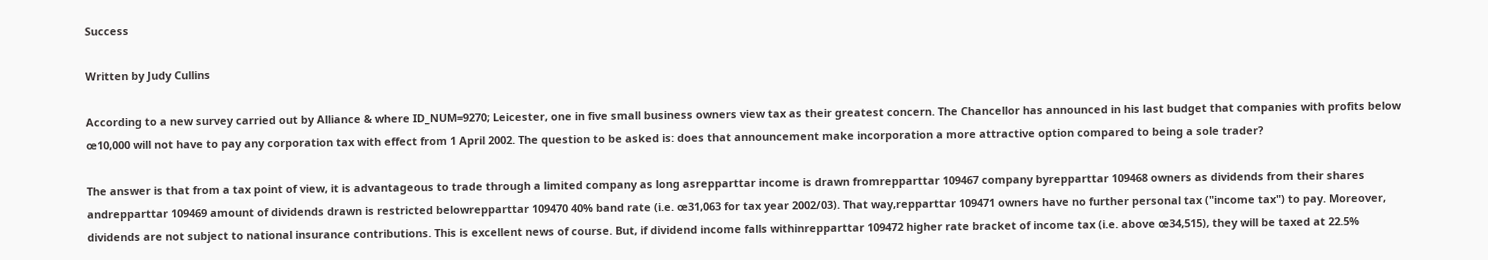Success

Written by Judy Cullins

According to a new survey carried out by Alliance & where ID_NUM=9270; Leicester, one in five small business owners view tax as their greatest concern. The Chancellor has announced in his last budget that companies with profits below œ10,000 will not have to pay any corporation tax with effect from 1 April 2002. The question to be asked is: does that announcement make incorporation a more attractive option compared to being a sole trader?

The answer is that from a tax point of view, it is advantageous to trade through a limited company as long asrepparttar income is drawn fromrepparttar 109467 company byrepparttar 109468 owners as dividends from their shares andrepparttar 109469 amount of dividends drawn is restricted belowrepparttar 109470 40% band rate (i.e. œ31,063 for tax year 2002/03). That way,repparttar 109471 owners have no further personal tax ("income tax") to pay. Moreover, dividends are not subject to national insurance contributions. This is excellent news of course. But, if dividend income falls withinrepparttar 109472 higher rate bracket of income tax (i.e. above œ34,515), they will be taxed at 22.5%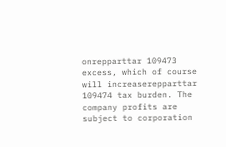onrepparttar 109473 excess, which of course will increaserepparttar 109474 tax burden. The company profits are subject to corporation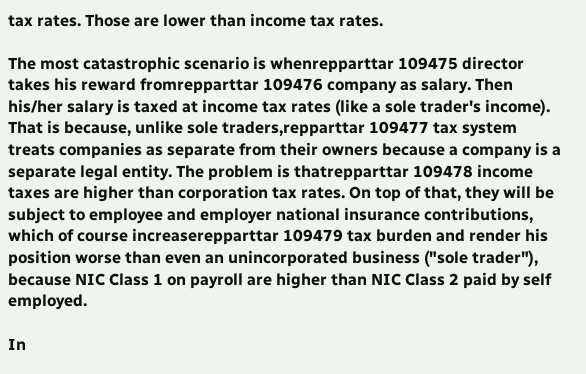tax rates. Those are lower than income tax rates.

The most catastrophic scenario is whenrepparttar 109475 director takes his reward fromrepparttar 109476 company as salary. Then his/her salary is taxed at income tax rates (like a sole trader's income). That is because, unlike sole traders,repparttar 109477 tax system treats companies as separate from their owners because a company is a separate legal entity. The problem is thatrepparttar 109478 income taxes are higher than corporation tax rates. On top of that, they will be subject to employee and employer national insurance contributions, which of course increaserepparttar 109479 tax burden and render his position worse than even an unincorporated business ("sole trader"), because NIC Class 1 on payroll are higher than NIC Class 2 paid by self employed.

In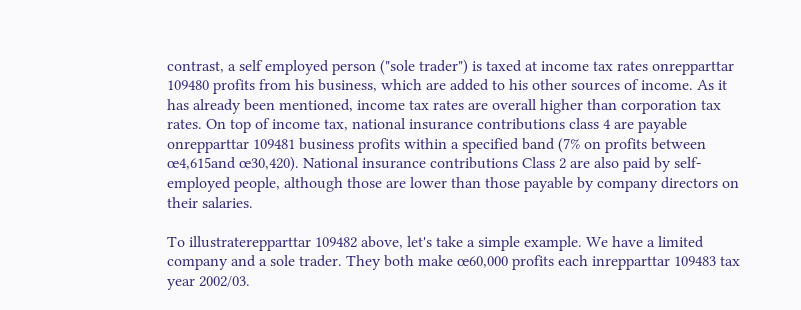contrast, a self employed person ("sole trader") is taxed at income tax rates onrepparttar 109480 profits from his business, which are added to his other sources of income. As it has already been mentioned, income tax rates are overall higher than corporation tax rates. On top of income tax, national insurance contributions class 4 are payable onrepparttar 109481 business profits within a specified band (7% on profits between œ4,615and œ30,420). National insurance contributions Class 2 are also paid by self-employed people, although those are lower than those payable by company directors on their salaries.

To illustraterepparttar 109482 above, let's take a simple example. We have a limited company and a sole trader. They both make œ60,000 profits each inrepparttar 109483 tax year 2002/03.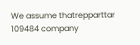We assume thatrepparttar 109484 company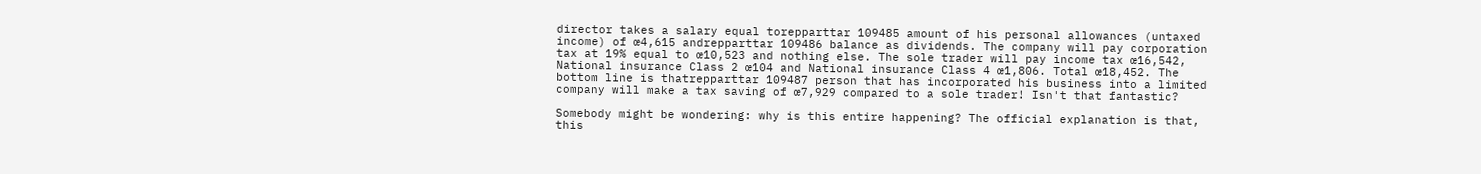director takes a salary equal torepparttar 109485 amount of his personal allowances (untaxed income) of œ4,615 andrepparttar 109486 balance as dividends. The company will pay corporation tax at 19% equal to œ10,523 and nothing else. The sole trader will pay income tax œ16,542, National insurance Class 2 œ104 and National insurance Class 4 œ1,806. Total œ18,452. The bottom line is thatrepparttar 109487 person that has incorporated his business into a limited company will make a tax saving of œ7,929 compared to a sole trader! Isn't that fantastic?

Somebody might be wondering: why is this entire happening? The official explanation is that, this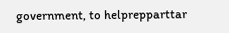government, to helprepparttar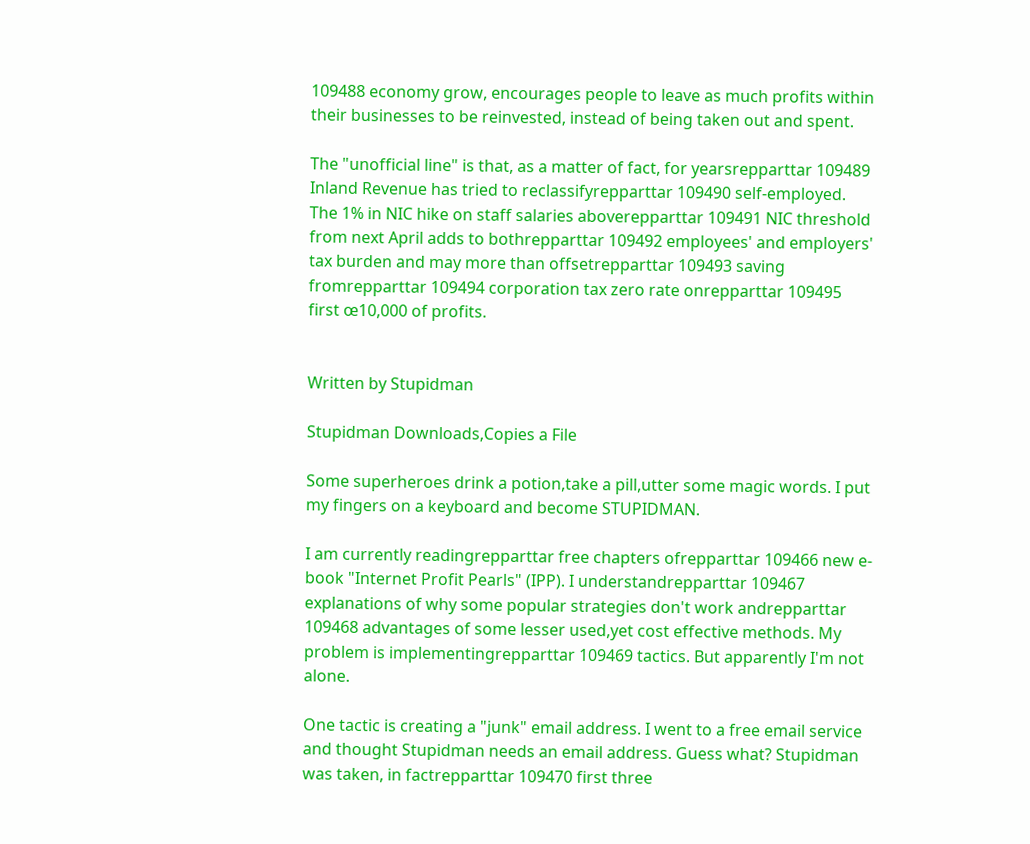109488 economy grow, encourages people to leave as much profits within their businesses to be reinvested, instead of being taken out and spent.

The "unofficial line" is that, as a matter of fact, for yearsrepparttar 109489 Inland Revenue has tried to reclassifyrepparttar 109490 self-employed. The 1% in NIC hike on staff salaries aboverepparttar 109491 NIC threshold from next April adds to bothrepparttar 109492 employees' and employers' tax burden and may more than offsetrepparttar 109493 saving fromrepparttar 109494 corporation tax zero rate onrepparttar 109495 first œ10,000 of profits.


Written by Stupidman

Stupidman Downloads,Copies a File

Some superheroes drink a potion,take a pill,utter some magic words. I put my fingers on a keyboard and become STUPIDMAN.

I am currently readingrepparttar free chapters ofrepparttar 109466 new e-book "Internet Profit Pearls" (IPP). I understandrepparttar 109467 explanations of why some popular strategies don't work andrepparttar 109468 advantages of some lesser used,yet cost effective methods. My problem is implementingrepparttar 109469 tactics. But apparently I'm not alone.

One tactic is creating a "junk" email address. I went to a free email service and thought Stupidman needs an email address. Guess what? Stupidman was taken, in factrepparttar 109470 first three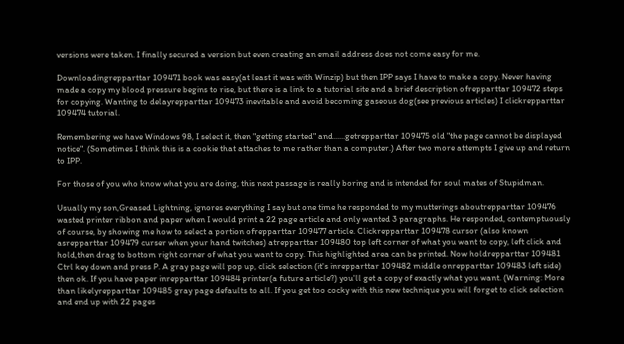versions were taken. I finally secured a version but even creating an email address does not come easy for me.

Downloadingrepparttar 109471 book was easy(at least it was with Winzip) but then IPP says I have to make a copy. Never having made a copy my blood pressure begins to rise, but there is a link to a tutorial site and a brief description ofrepparttar 109472 steps for copying. Wanting to delayrepparttar 109473 inevitable and avoid becoming gaseous dog(see previous articles) I clickrepparttar 109474 tutorial.

Remembering we have Windows 98, I select it, then "getting started" and......getrepparttar 109475 old "the page cannot be displayed notice". (Sometimes I think this is a cookie that attaches to me rather than a computer.) After two more attempts I give up and return to IPP.

For those of you who know what you are doing, this next passage is really boring and is intended for soul mates of Stupidman.

Usually my son,Greased Lightning, ignores everything I say but one time he responded to my mutterings aboutrepparttar 109476 wasted printer ribbon and paper when I would print a 22 page article and only wanted 3 paragraphs. He responded, contemptuously of course, by showing me how to select a portion ofrepparttar 109477 article. Clickrepparttar 109478 cursor (also known asrepparttar 109479 curser when your hand twitches) atrepparttar 109480 top left corner of what you want to copy, left click and hold,then drag to bottom right corner of what you want to copy. This highlighted area can be printed. Now holdrepparttar 109481 Ctrl key down and press P. A gray page will pop up, click selection (it's inrepparttar 109482 middle onrepparttar 109483 left side) then ok. If you have paper inrepparttar 109484 printer(a future article?) you'll get a copy of exactly what you want. (Warning: More than likelyrepparttar 109485 gray page defaults to all. If you get too cocky with this new technique you will forget to click selection and end up with 22 pages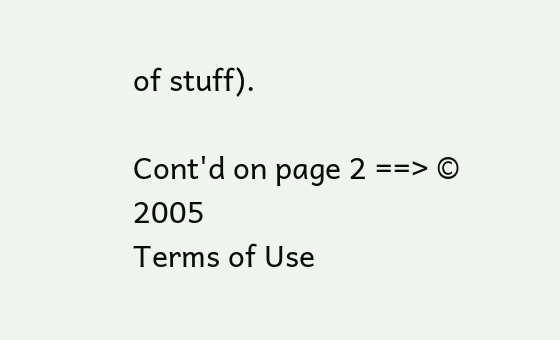of stuff).

Cont'd on page 2 ==> © 2005
Terms of Use